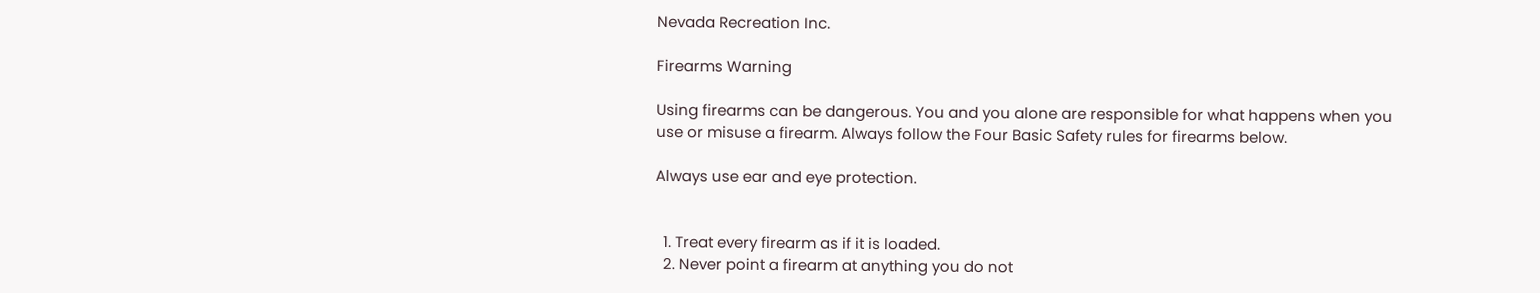Nevada Recreation Inc.

Firearms Warning

Using firearms can be dangerous. You and you alone are responsible for what happens when you use or misuse a firearm. Always follow the Four Basic Safety rules for firearms below.

Always use ear and eye protection.


  1. Treat every firearm as if it is loaded.
  2. Never point a firearm at anything you do not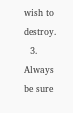wish to destroy.
  3. Always be sure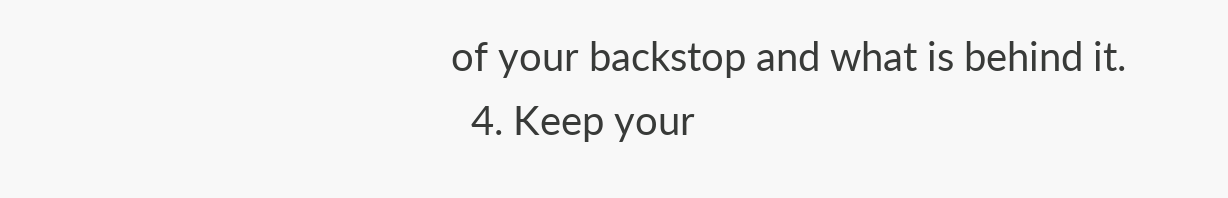of your backstop and what is behind it.
  4. Keep your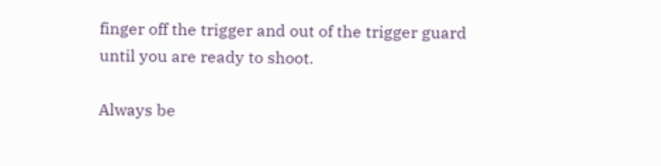finger off the trigger and out of the trigger guard until you are ready to shoot.

Always be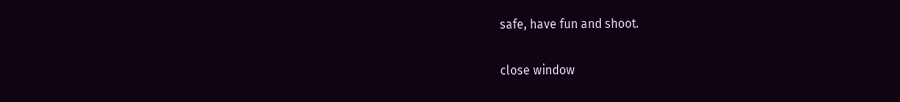safe, have fun and shoot.

close window